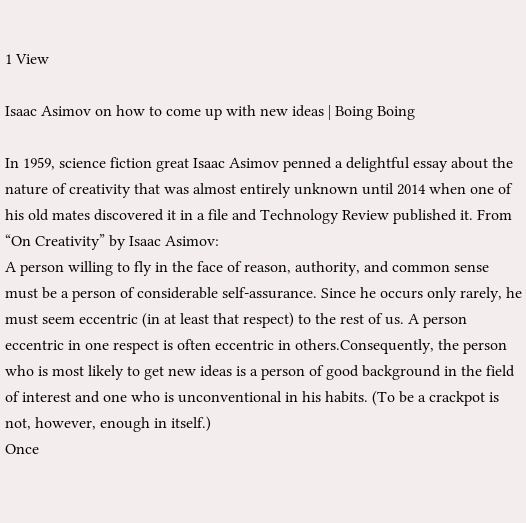1 View

Isaac Asimov on how to come up with new ideas | Boing Boing

In 1959, science fiction great Isaac Asimov penned a delightful essay about the nature of creativity that was almost entirely unknown until 2014 when one of his old mates discovered it in a file and Technology Review published it. From “On Creativity” by Isaac Asimov:
A person willing to fly in the face of reason, authority, and common sense must be a person of considerable self-assurance. Since he occurs only rarely, he must seem eccentric (in at least that respect) to the rest of us. A person eccentric in one respect is often eccentric in others.Consequently, the person who is most likely to get new ideas is a person of good background in the field of interest and one who is unconventional in his habits. (To be a crackpot is not, however, enough in itself.)
Once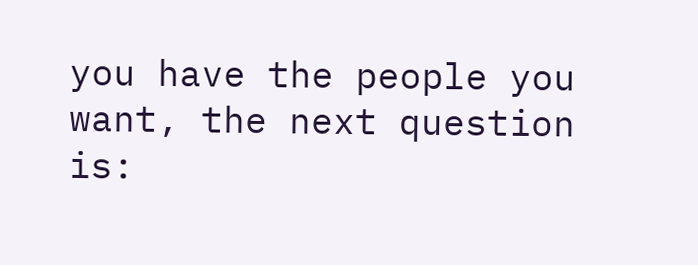you have the people you want, the next question is: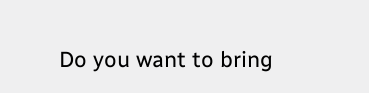Do you want to bring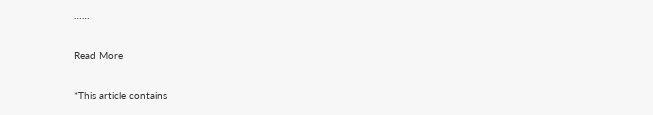……

Read More

*This article contains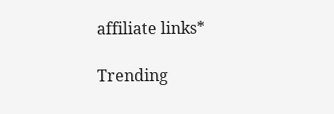affiliate links*

Trending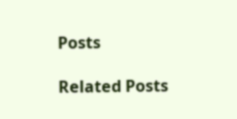Posts

Related Posts